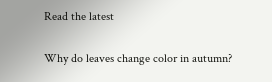Read the latest

Why do leaves change color in autumn?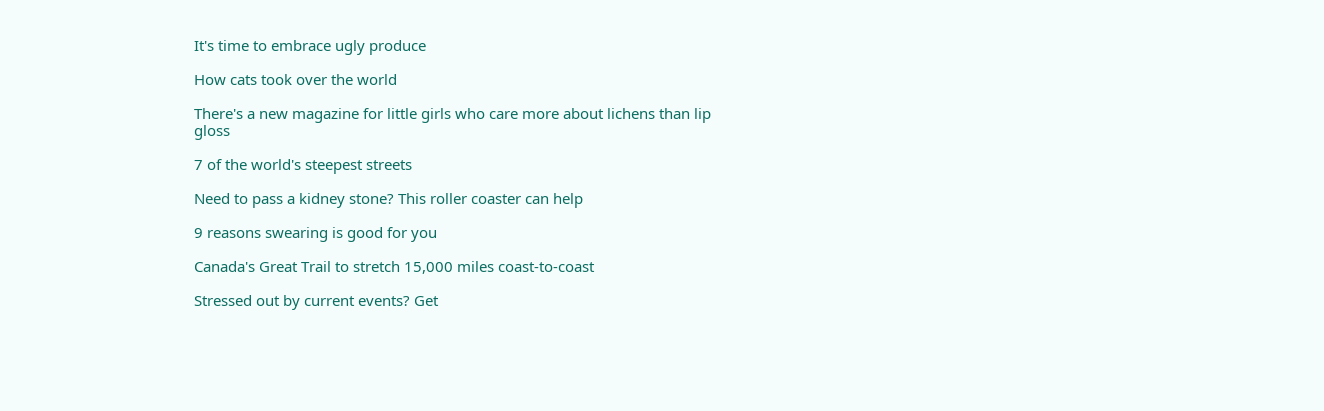It's time to embrace ugly produce

How cats took over the world

There's a new magazine for little girls who care more about lichens than lip gloss

7 of the world's steepest streets

Need to pass a kidney stone? This roller coaster can help

9 reasons swearing is good for you

Canada's Great Trail to stretch 15,000 miles coast-to-coast

Stressed out by current events? Get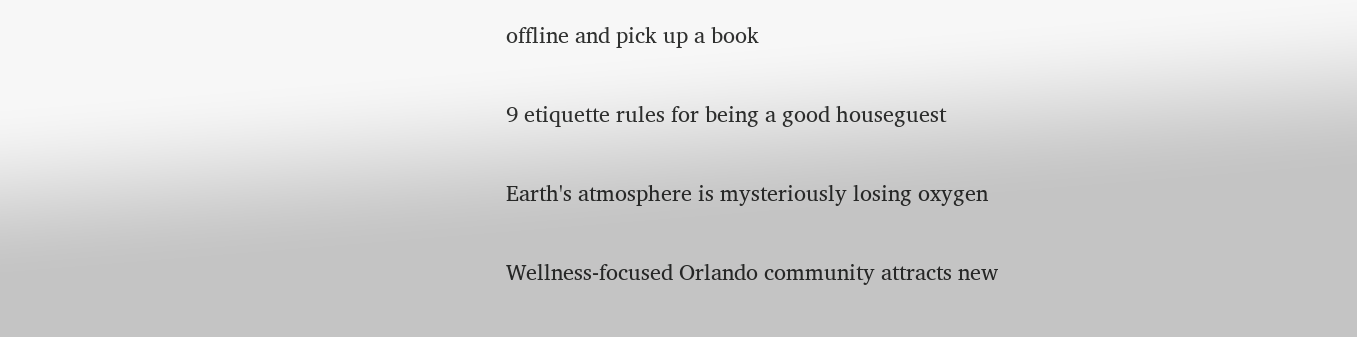offline and pick up a book

9 etiquette rules for being a good houseguest

Earth's atmosphere is mysteriously losing oxygen

Wellness-focused Orlando community attracts new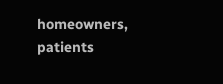homeowners, patients